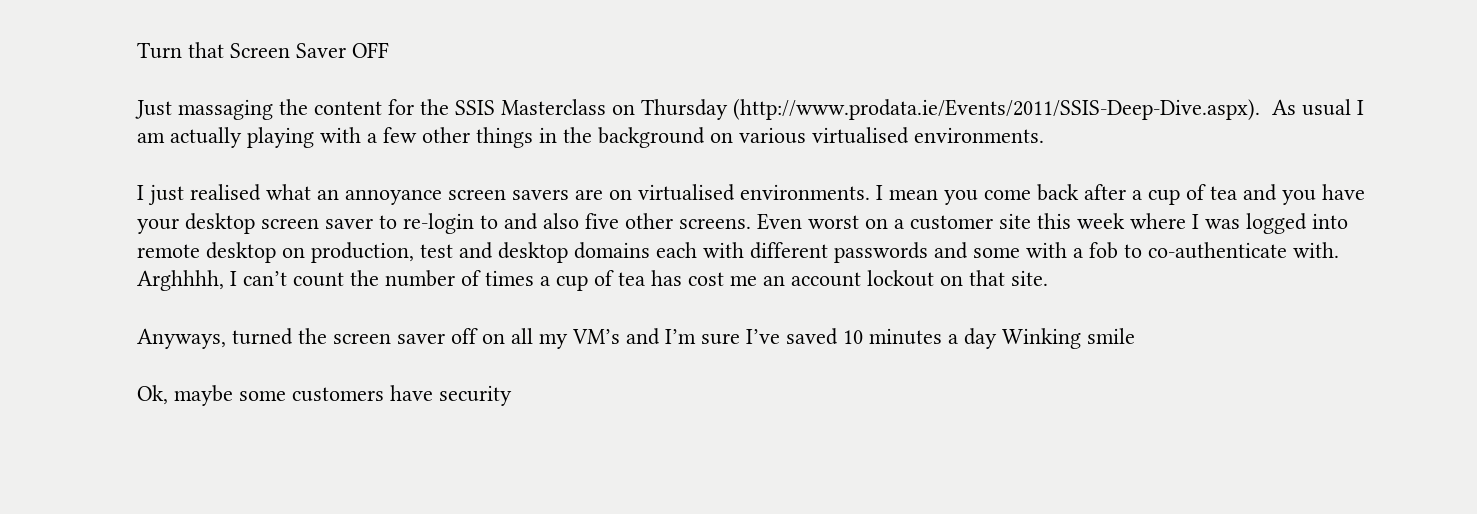Turn that Screen Saver OFF

Just massaging the content for the SSIS Masterclass on Thursday (http://www.prodata.ie/Events/2011/SSIS-Deep-Dive.aspx).  As usual I am actually playing with a few other things in the background on various virtualised environments.

I just realised what an annoyance screen savers are on virtualised environments. I mean you come back after a cup of tea and you have your desktop screen saver to re-login to and also five other screens. Even worst on a customer site this week where I was logged into remote desktop on production, test and desktop domains each with different passwords and some with a fob to co-authenticate with. Arghhhh, I can’t count the number of times a cup of tea has cost me an account lockout on that site.

Anyways, turned the screen saver off on all my VM’s and I’m sure I’ve saved 10 minutes a day Winking smile

Ok, maybe some customers have security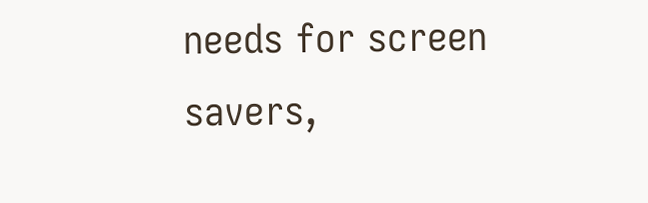needs for screen savers,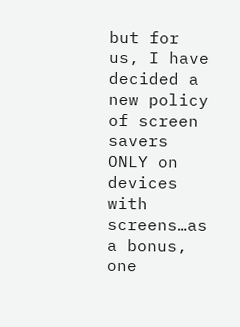but for us, I have decided a new policy of screen savers ONLY on devices with screens…as a bonus, one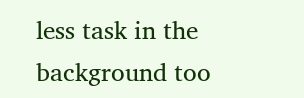less task in the background too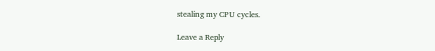stealing my CPU cycles.

Leave a Reply